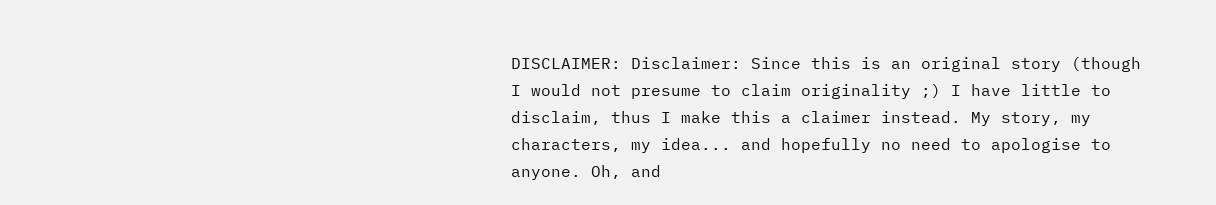DISCLAIMER: Disclaimer: Since this is an original story (though I would not presume to claim originality ;) I have little to disclaim, thus I make this a claimer instead. My story, my characters, my idea... and hopefully no need to apologise to anyone. Oh, and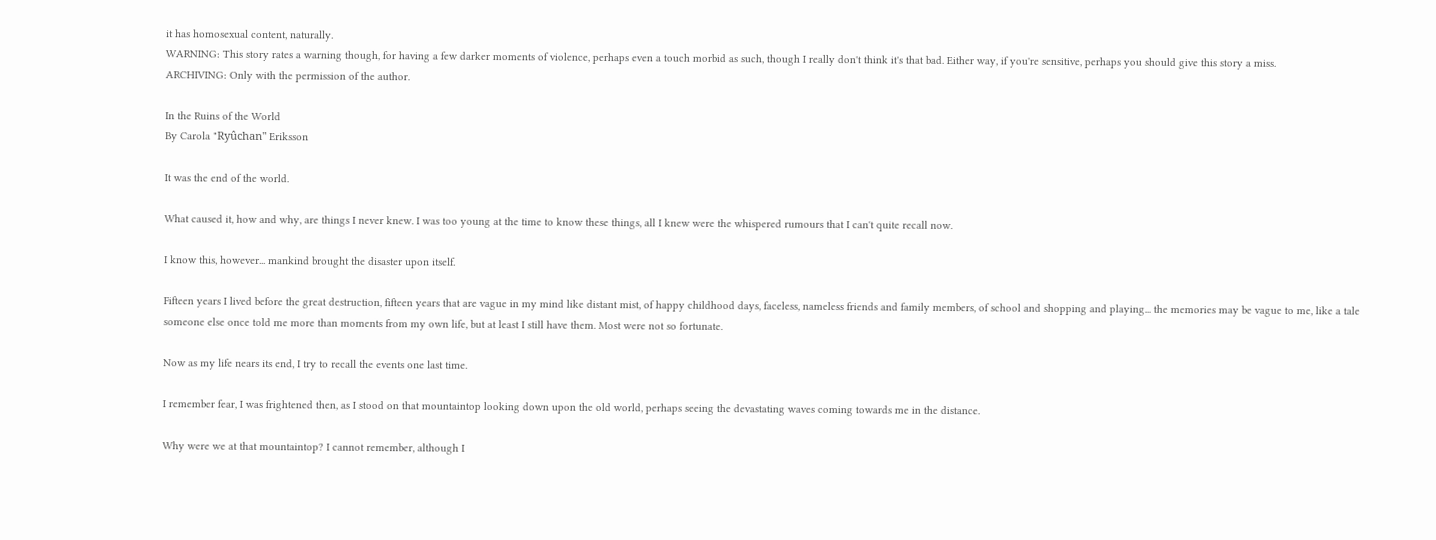it has homosexual content, naturally.
WARNING: This story rates a warning though, for having a few darker moments of violence, perhaps even a touch morbid as such, though I really don't think it's that bad. Either way, if you're sensitive, perhaps you should give this story a miss.
ARCHIVING: Only with the permission of the author.

In the Ruins of the World
By Carola "Ryûchan" Eriksson

It was the end of the world.

What caused it, how and why, are things I never knew. I was too young at the time to know these things, all I knew were the whispered rumours that I can't quite recall now.

I know this, however... mankind brought the disaster upon itself.

Fifteen years I lived before the great destruction, fifteen years that are vague in my mind like distant mist, of happy childhood days, faceless, nameless friends and family members, of school and shopping and playing... the memories may be vague to me, like a tale someone else once told me more than moments from my own life, but at least I still have them. Most were not so fortunate.

Now as my life nears its end, I try to recall the events one last time.

I remember fear, I was frightened then, as I stood on that mountaintop looking down upon the old world, perhaps seeing the devastating waves coming towards me in the distance.

Why were we at that mountaintop? I cannot remember, although I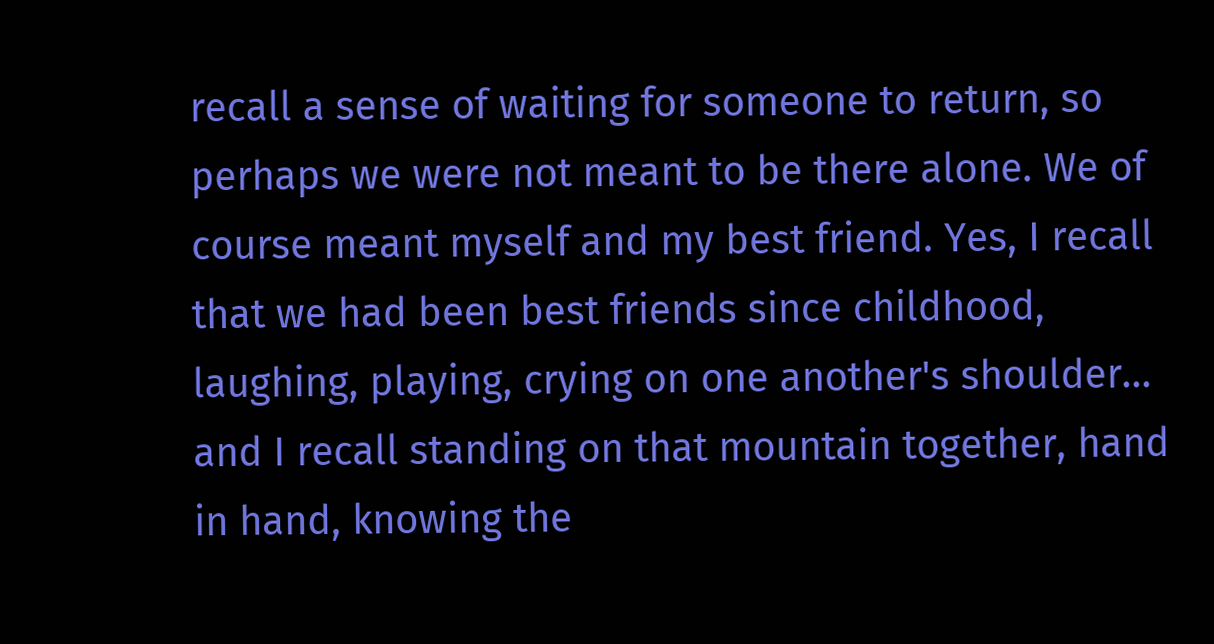recall a sense of waiting for someone to return, so perhaps we were not meant to be there alone. We of course meant myself and my best friend. Yes, I recall that we had been best friends since childhood, laughing, playing, crying on one another's shoulder... and I recall standing on that mountain together, hand in hand, knowing the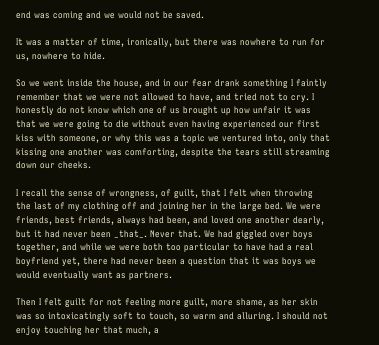end was coming and we would not be saved.

It was a matter of time, ironically, but there was nowhere to run for us, nowhere to hide.

So we went inside the house, and in our fear drank something I faintly remember that we were not allowed to have, and tried not to cry. I honestly do not know which one of us brought up how unfair it was that we were going to die without even having experienced our first kiss with someone, or why this was a topic we ventured into, only that kissing one another was comforting, despite the tears still streaming down our cheeks.

I recall the sense of wrongness, of guilt, that I felt when throwing the last of my clothing off and joining her in the large bed. We were friends, best friends, always had been, and loved one another dearly, but it had never been _that_. Never that. We had giggled over boys together, and while we were both too particular to have had a real boyfriend yet, there had never been a question that it was boys we would eventually want as partners.

Then I felt guilt for not feeling more guilt, more shame, as her skin was so intoxicatingly soft to touch, so warm and alluring. I should not enjoy touching her that much, a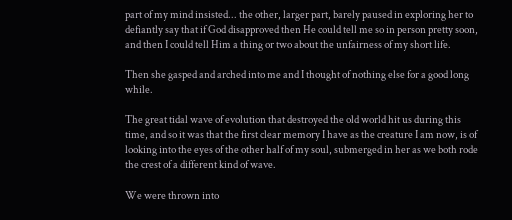part of my mind insisted... the other, larger part, barely paused in exploring her to defiantly say that if God disapproved then He could tell me so in person pretty soon, and then I could tell Him a thing or two about the unfairness of my short life.

Then she gasped and arched into me and I thought of nothing else for a good long while.

The great tidal wave of evolution that destroyed the old world hit us during this time, and so it was that the first clear memory I have as the creature I am now, is of looking into the eyes of the other half of my soul, submerged in her as we both rode the crest of a different kind of wave.

We were thrown into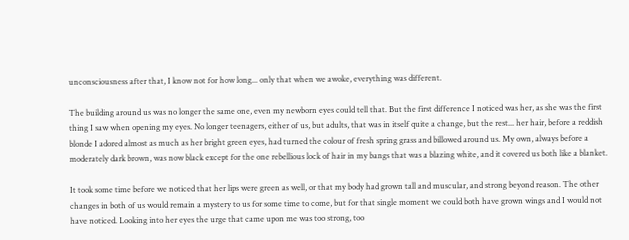unconsciousness after that, I know not for how long... only that when we awoke, everything was different.

The building around us was no longer the same one, even my newborn eyes could tell that. But the first difference I noticed was her, as she was the first thing I saw when opening my eyes. No longer teenagers, either of us, but adults, that was in itself quite a change, but the rest... her hair, before a reddish blonde I adored almost as much as her bright green eyes, had turned the colour of fresh spring grass and billowed around us. My own, always before a moderately dark brown, was now black except for the one rebellious lock of hair in my bangs that was a blazing white, and it covered us both like a blanket.

It took some time before we noticed that her lips were green as well, or that my body had grown tall and muscular, and strong beyond reason. The other changes in both of us would remain a mystery to us for some time to come, but for that single moment we could both have grown wings and I would not have noticed. Looking into her eyes the urge that came upon me was too strong, too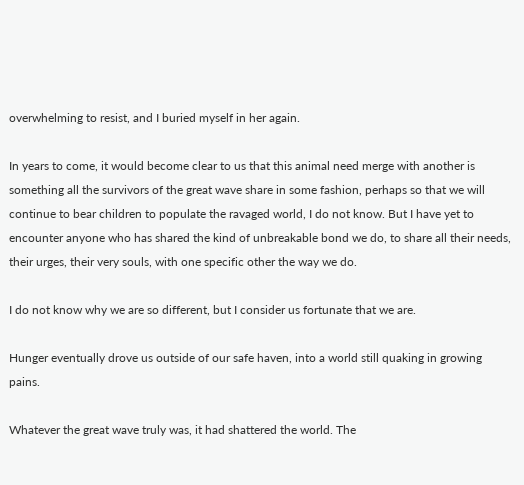overwhelming to resist, and I buried myself in her again.

In years to come, it would become clear to us that this animal need merge with another is something all the survivors of the great wave share in some fashion, perhaps so that we will continue to bear children to populate the ravaged world, I do not know. But I have yet to encounter anyone who has shared the kind of unbreakable bond we do, to share all their needs, their urges, their very souls, with one specific other the way we do.

I do not know why we are so different, but I consider us fortunate that we are.

Hunger eventually drove us outside of our safe haven, into a world still quaking in growing pains.

Whatever the great wave truly was, it had shattered the world. The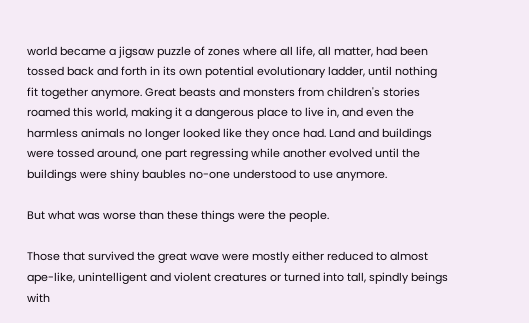world became a jigsaw puzzle of zones where all life, all matter, had been tossed back and forth in its own potential evolutionary ladder, until nothing fit together anymore. Great beasts and monsters from children's stories roamed this world, making it a dangerous place to live in, and even the harmless animals no longer looked like they once had. Land and buildings were tossed around, one part regressing while another evolved until the buildings were shiny baubles no-one understood to use anymore.

But what was worse than these things were the people.

Those that survived the great wave were mostly either reduced to almost ape-like, unintelligent and violent creatures or turned into tall, spindly beings with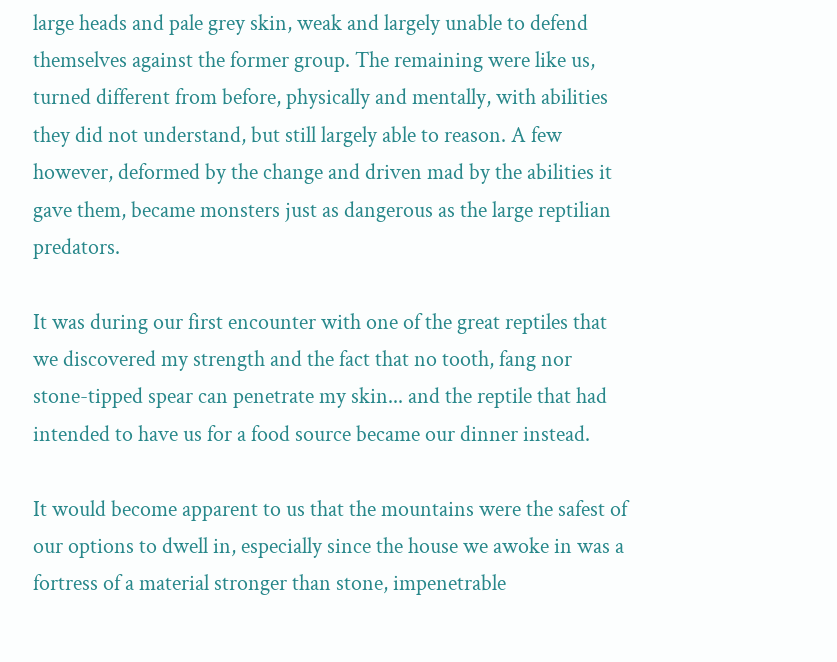large heads and pale grey skin, weak and largely unable to defend themselves against the former group. The remaining were like us, turned different from before, physically and mentally, with abilities they did not understand, but still largely able to reason. A few however, deformed by the change and driven mad by the abilities it gave them, became monsters just as dangerous as the large reptilian predators.

It was during our first encounter with one of the great reptiles that we discovered my strength and the fact that no tooth, fang nor stone-tipped spear can penetrate my skin... and the reptile that had intended to have us for a food source became our dinner instead.

It would become apparent to us that the mountains were the safest of our options to dwell in, especially since the house we awoke in was a fortress of a material stronger than stone, impenetrable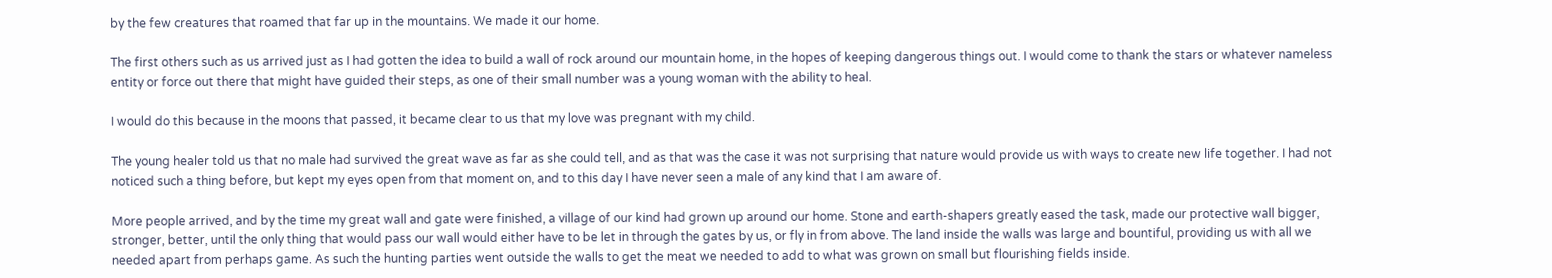by the few creatures that roamed that far up in the mountains. We made it our home.

The first others such as us arrived just as I had gotten the idea to build a wall of rock around our mountain home, in the hopes of keeping dangerous things out. I would come to thank the stars or whatever nameless entity or force out there that might have guided their steps, as one of their small number was a young woman with the ability to heal.

I would do this because in the moons that passed, it became clear to us that my love was pregnant with my child.

The young healer told us that no male had survived the great wave as far as she could tell, and as that was the case it was not surprising that nature would provide us with ways to create new life together. I had not noticed such a thing before, but kept my eyes open from that moment on, and to this day I have never seen a male of any kind that I am aware of.

More people arrived, and by the time my great wall and gate were finished, a village of our kind had grown up around our home. Stone and earth-shapers greatly eased the task, made our protective wall bigger, stronger, better, until the only thing that would pass our wall would either have to be let in through the gates by us, or fly in from above. The land inside the walls was large and bountiful, providing us with all we needed apart from perhaps game. As such the hunting parties went outside the walls to get the meat we needed to add to what was grown on small but flourishing fields inside.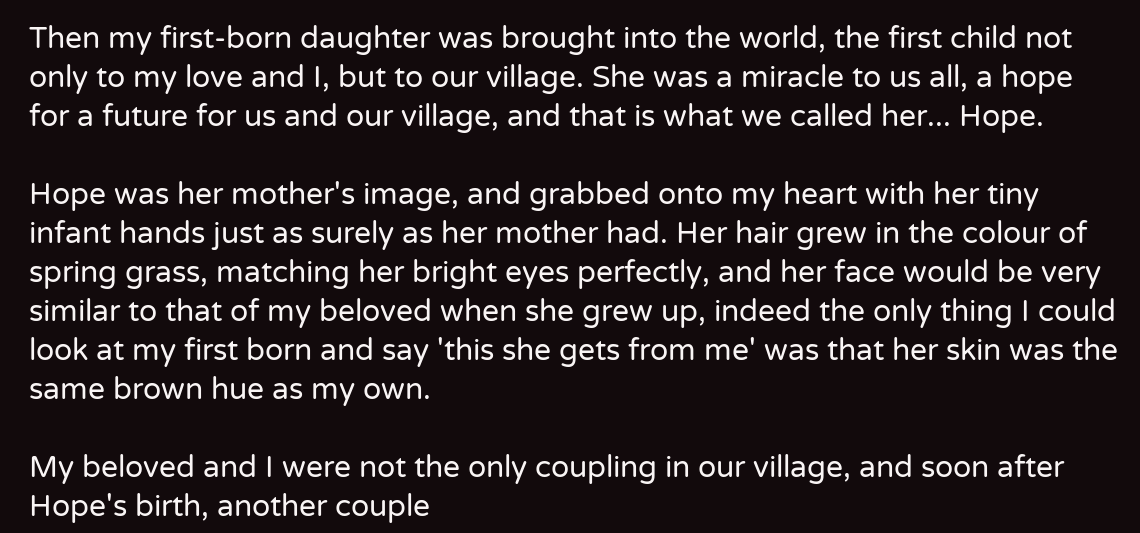Then my first-born daughter was brought into the world, the first child not only to my love and I, but to our village. She was a miracle to us all, a hope for a future for us and our village, and that is what we called her... Hope.

Hope was her mother's image, and grabbed onto my heart with her tiny infant hands just as surely as her mother had. Her hair grew in the colour of spring grass, matching her bright eyes perfectly, and her face would be very similar to that of my beloved when she grew up, indeed the only thing I could look at my first born and say 'this she gets from me' was that her skin was the same brown hue as my own.

My beloved and I were not the only coupling in our village, and soon after Hope's birth, another couple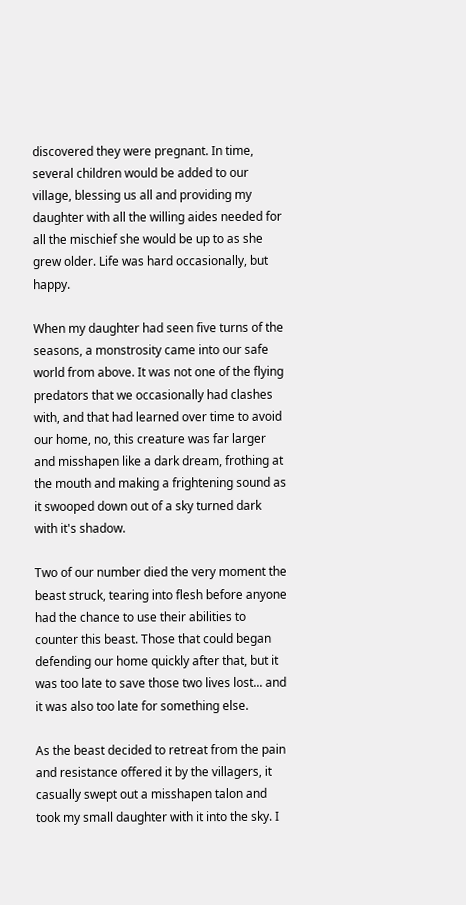discovered they were pregnant. In time, several children would be added to our village, blessing us all and providing my daughter with all the willing aides needed for all the mischief she would be up to as she grew older. Life was hard occasionally, but happy.

When my daughter had seen five turns of the seasons, a monstrosity came into our safe world from above. It was not one of the flying predators that we occasionally had clashes with, and that had learned over time to avoid our home, no, this creature was far larger and misshapen like a dark dream, frothing at the mouth and making a frightening sound as it swooped down out of a sky turned dark with it's shadow.

Two of our number died the very moment the beast struck, tearing into flesh before anyone had the chance to use their abilities to counter this beast. Those that could began defending our home quickly after that, but it was too late to save those two lives lost... and it was also too late for something else.

As the beast decided to retreat from the pain and resistance offered it by the villagers, it casually swept out a misshapen talon and took my small daughter with it into the sky. I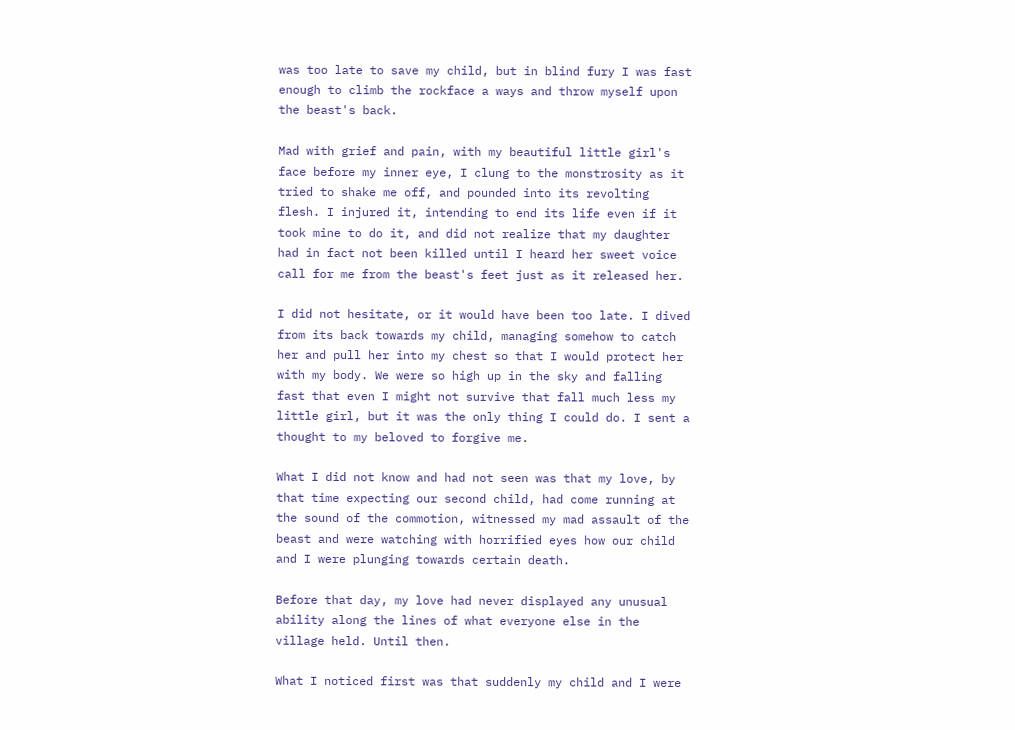was too late to save my child, but in blind fury I was fast enough to climb the rockface a ways and throw myself upon the beast's back.

Mad with grief and pain, with my beautiful little girl's face before my inner eye, I clung to the monstrosity as it tried to shake me off, and pounded into its revolting flesh. I injured it, intending to end its life even if it took mine to do it, and did not realize that my daughter had in fact not been killed until I heard her sweet voice call for me from the beast's feet just as it released her.

I did not hesitate, or it would have been too late. I dived from its back towards my child, managing somehow to catch her and pull her into my chest so that I would protect her with my body. We were so high up in the sky and falling fast that even I might not survive that fall much less my little girl, but it was the only thing I could do. I sent a thought to my beloved to forgive me.

What I did not know and had not seen was that my love, by that time expecting our second child, had come running at the sound of the commotion, witnessed my mad assault of the beast and were watching with horrified eyes how our child and I were plunging towards certain death.

Before that day, my love had never displayed any unusual ability along the lines of what everyone else in the village held. Until then.

What I noticed first was that suddenly my child and I were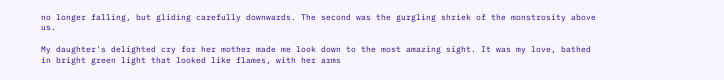no longer falling, but gliding carefully downwards. The second was the gurgling shriek of the monstrosity above us.

My daughter's delighted cry for her mother made me look down to the most amazing sight. It was my love, bathed in bright green light that looked like flames, with her arms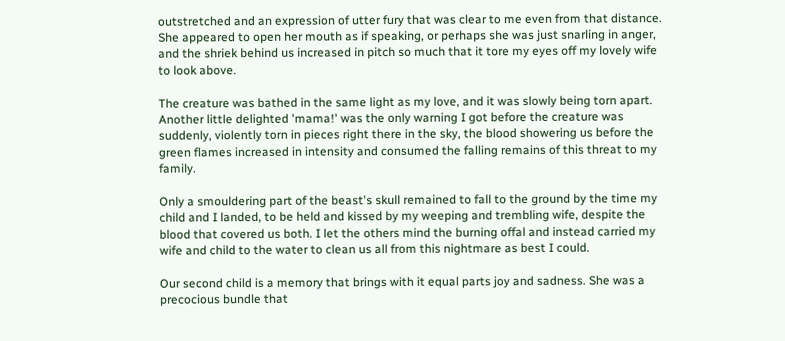outstretched and an expression of utter fury that was clear to me even from that distance. She appeared to open her mouth as if speaking, or perhaps she was just snarling in anger, and the shriek behind us increased in pitch so much that it tore my eyes off my lovely wife to look above.

The creature was bathed in the same light as my love, and it was slowly being torn apart. Another little delighted 'mama!' was the only warning I got before the creature was suddenly, violently torn in pieces right there in the sky, the blood showering us before the green flames increased in intensity and consumed the falling remains of this threat to my family.

Only a smouldering part of the beast's skull remained to fall to the ground by the time my child and I landed, to be held and kissed by my weeping and trembling wife, despite the blood that covered us both. I let the others mind the burning offal and instead carried my wife and child to the water to clean us all from this nightmare as best I could.

Our second child is a memory that brings with it equal parts joy and sadness. She was a precocious bundle that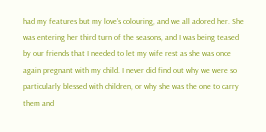had my features but my love's colouring, and we all adored her. She was entering her third turn of the seasons, and I was being teased by our friends that I needed to let my wife rest as she was once again pregnant with my child. I never did find out why we were so particularly blessed with children, or why she was the one to carry them and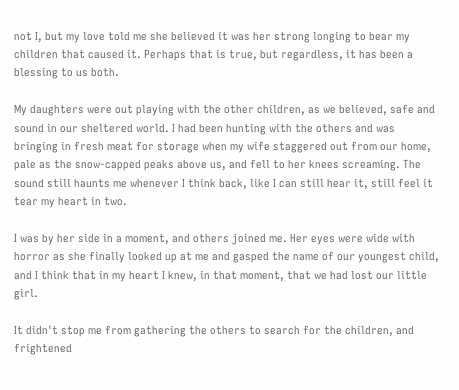not I, but my love told me she believed it was her strong longing to bear my children that caused it. Perhaps that is true, but regardless, it has been a blessing to us both.

My daughters were out playing with the other children, as we believed, safe and sound in our sheltered world. I had been hunting with the others and was bringing in fresh meat for storage when my wife staggered out from our home, pale as the snow-capped peaks above us, and fell to her knees screaming. The sound still haunts me whenever I think back, like I can still hear it, still feel it tear my heart in two.

I was by her side in a moment, and others joined me. Her eyes were wide with horror as she finally looked up at me and gasped the name of our youngest child, and I think that in my heart I knew, in that moment, that we had lost our little girl.

It didn't stop me from gathering the others to search for the children, and frightened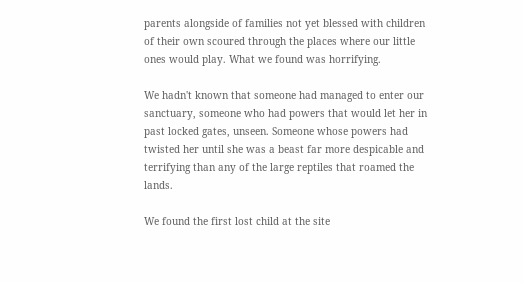parents alongside of families not yet blessed with children of their own scoured through the places where our little ones would play. What we found was horrifying.

We hadn't known that someone had managed to enter our sanctuary, someone who had powers that would let her in past locked gates, unseen. Someone whose powers had twisted her until she was a beast far more despicable and terrifying than any of the large reptiles that roamed the lands.

We found the first lost child at the site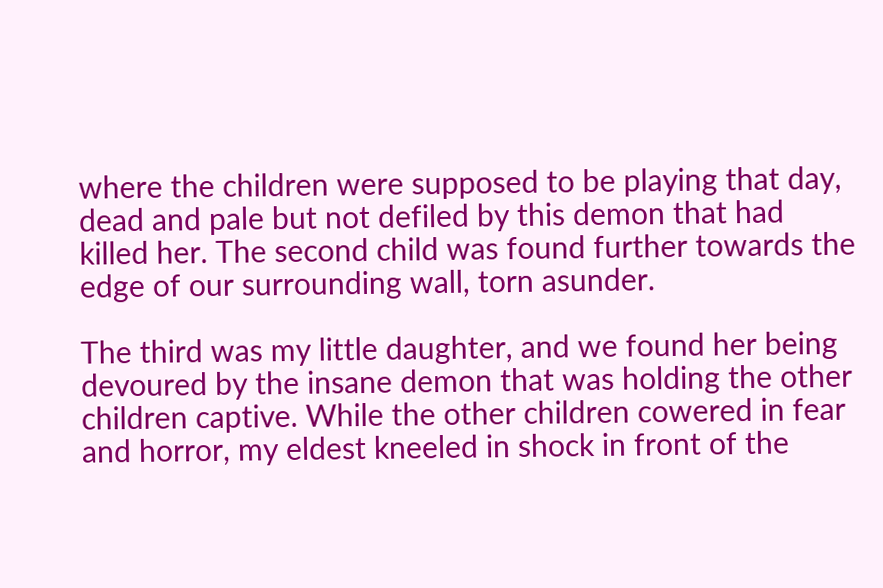where the children were supposed to be playing that day, dead and pale but not defiled by this demon that had killed her. The second child was found further towards the edge of our surrounding wall, torn asunder.

The third was my little daughter, and we found her being devoured by the insane demon that was holding the other children captive. While the other children cowered in fear and horror, my eldest kneeled in shock in front of the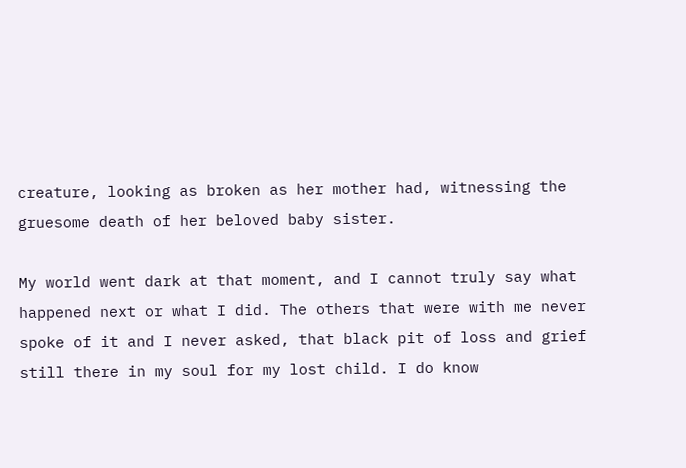creature, looking as broken as her mother had, witnessing the gruesome death of her beloved baby sister.

My world went dark at that moment, and I cannot truly say what happened next or what I did. The others that were with me never spoke of it and I never asked, that black pit of loss and grief still there in my soul for my lost child. I do know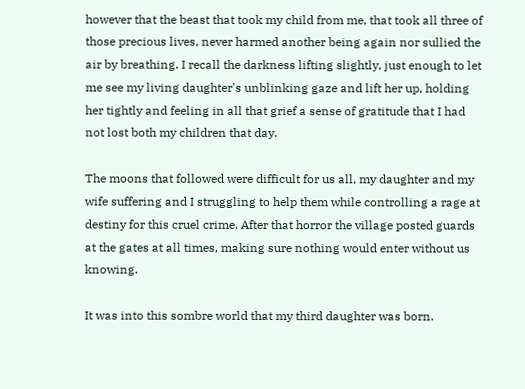however that the beast that took my child from me, that took all three of those precious lives, never harmed another being again nor sullied the air by breathing. I recall the darkness lifting slightly, just enough to let me see my living daughter's unblinking gaze and lift her up, holding her tightly and feeling in all that grief a sense of gratitude that I had not lost both my children that day.

The moons that followed were difficult for us all, my daughter and my wife suffering and I struggling to help them while controlling a rage at destiny for this cruel crime. After that horror the village posted guards at the gates at all times, making sure nothing would enter without us knowing.

It was into this sombre world that my third daughter was born.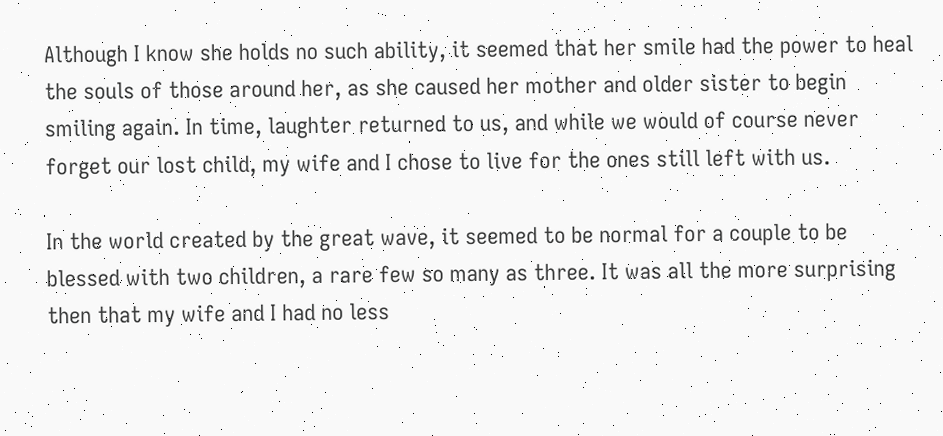Although I know she holds no such ability, it seemed that her smile had the power to heal the souls of those around her, as she caused her mother and older sister to begin smiling again. In time, laughter returned to us, and while we would of course never forget our lost child, my wife and I chose to live for the ones still left with us.

In the world created by the great wave, it seemed to be normal for a couple to be blessed with two children, a rare few so many as three. It was all the more surprising then that my wife and I had no less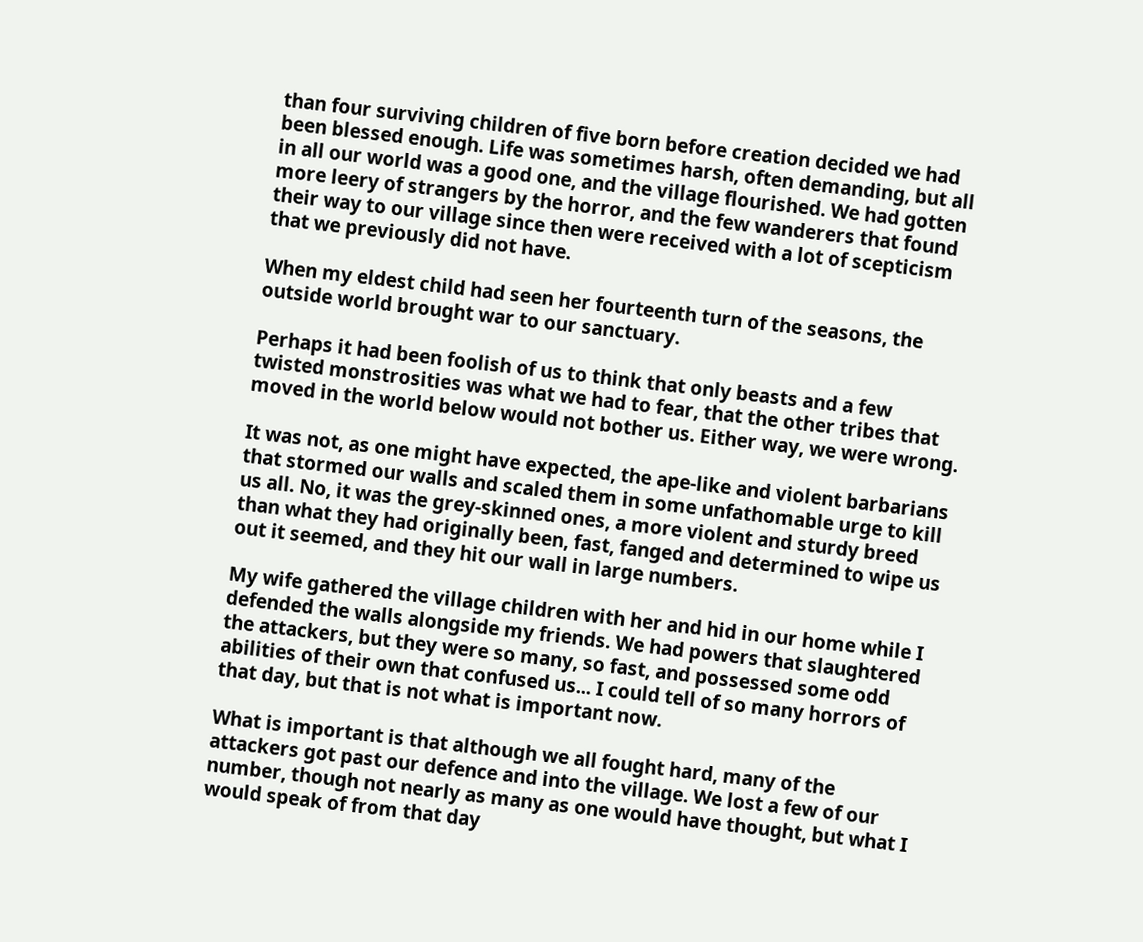than four surviving children of five born before creation decided we had been blessed enough. Life was sometimes harsh, often demanding, but all in all our world was a good one, and the village flourished. We had gotten more leery of strangers by the horror, and the few wanderers that found their way to our village since then were received with a lot of scepticism that we previously did not have.

When my eldest child had seen her fourteenth turn of the seasons, the outside world brought war to our sanctuary.

Perhaps it had been foolish of us to think that only beasts and a few twisted monstrosities was what we had to fear, that the other tribes that moved in the world below would not bother us. Either way, we were wrong.

It was not, as one might have expected, the ape-like and violent barbarians that stormed our walls and scaled them in some unfathomable urge to kill us all. No, it was the grey-skinned ones, a more violent and sturdy breed than what they had originally been, fast, fanged and determined to wipe us out it seemed, and they hit our wall in large numbers.

My wife gathered the village children with her and hid in our home while I defended the walls alongside my friends. We had powers that slaughtered the attackers, but they were so many, so fast, and possessed some odd abilities of their own that confused us... I could tell of so many horrors of that day, but that is not what is important now.

What is important is that although we all fought hard, many of the attackers got past our defence and into the village. We lost a few of our number, though not nearly as many as one would have thought, but what I would speak of from that day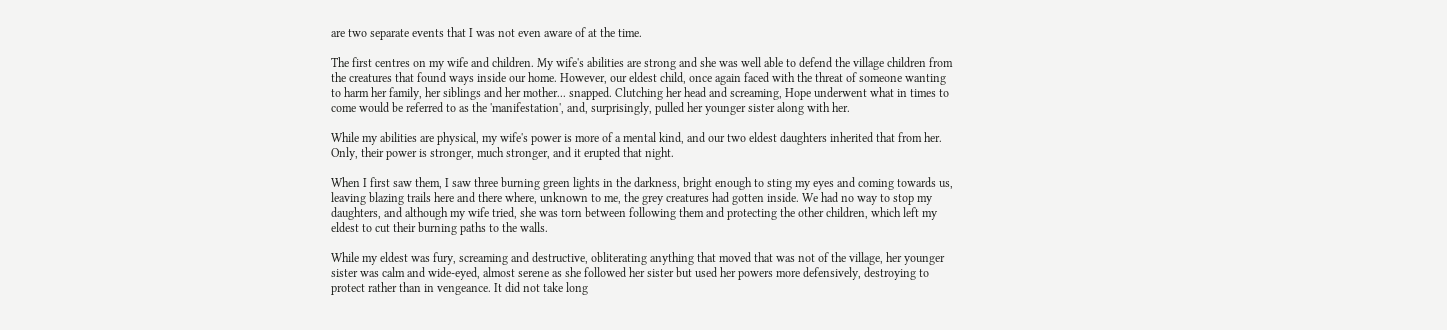are two separate events that I was not even aware of at the time.

The first centres on my wife and children. My wife's abilities are strong and she was well able to defend the village children from the creatures that found ways inside our home. However, our eldest child, once again faced with the threat of someone wanting to harm her family, her siblings and her mother... snapped. Clutching her head and screaming, Hope underwent what in times to come would be referred to as the 'manifestation', and, surprisingly, pulled her younger sister along with her.

While my abilities are physical, my wife's power is more of a mental kind, and our two eldest daughters inherited that from her. Only, their power is stronger, much stronger, and it erupted that night.

When I first saw them, I saw three burning green lights in the darkness, bright enough to sting my eyes and coming towards us, leaving blazing trails here and there where, unknown to me, the grey creatures had gotten inside. We had no way to stop my daughters, and although my wife tried, she was torn between following them and protecting the other children, which left my eldest to cut their burning paths to the walls.

While my eldest was fury, screaming and destructive, obliterating anything that moved that was not of the village, her younger sister was calm and wide-eyed, almost serene as she followed her sister but used her powers more defensively, destroying to protect rather than in vengeance. It did not take long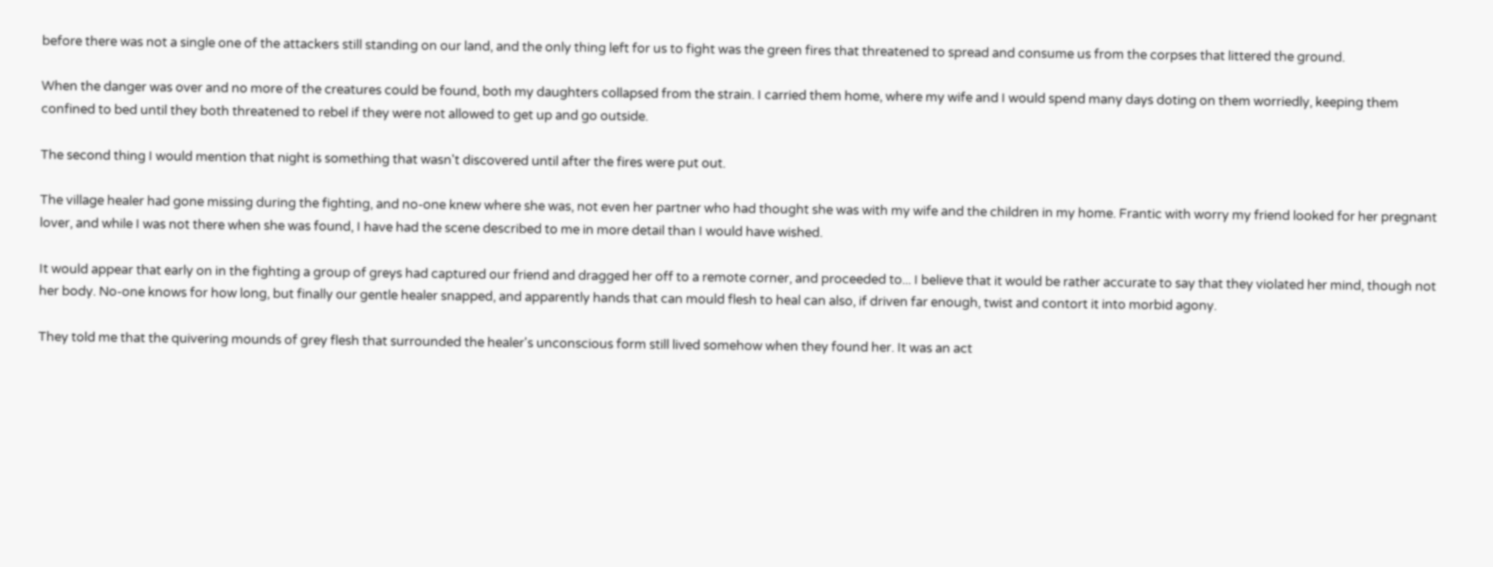before there was not a single one of the attackers still standing on our land, and the only thing left for us to fight was the green fires that threatened to spread and consume us from the corpses that littered the ground.

When the danger was over and no more of the creatures could be found, both my daughters collapsed from the strain. I carried them home, where my wife and I would spend many days doting on them worriedly, keeping them confined to bed until they both threatened to rebel if they were not allowed to get up and go outside.

The second thing I would mention that night is something that wasn't discovered until after the fires were put out.

The village healer had gone missing during the fighting, and no-one knew where she was, not even her partner who had thought she was with my wife and the children in my home. Frantic with worry my friend looked for her pregnant lover, and while I was not there when she was found, I have had the scene described to me in more detail than I would have wished.

It would appear that early on in the fighting a group of greys had captured our friend and dragged her off to a remote corner, and proceeded to... I believe that it would be rather accurate to say that they violated her mind, though not her body. No-one knows for how long, but finally our gentle healer snapped, and apparently hands that can mould flesh to heal can also, if driven far enough, twist and contort it into morbid agony.

They told me that the quivering mounds of grey flesh that surrounded the healer's unconscious form still lived somehow when they found her. It was an act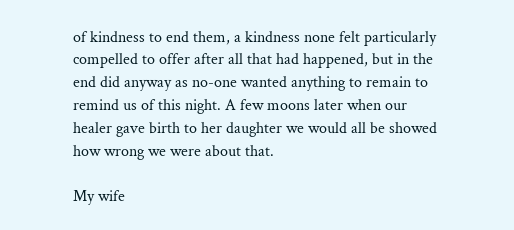of kindness to end them, a kindness none felt particularly compelled to offer after all that had happened, but in the end did anyway as no-one wanted anything to remain to remind us of this night. A few moons later when our healer gave birth to her daughter we would all be showed how wrong we were about that.

My wife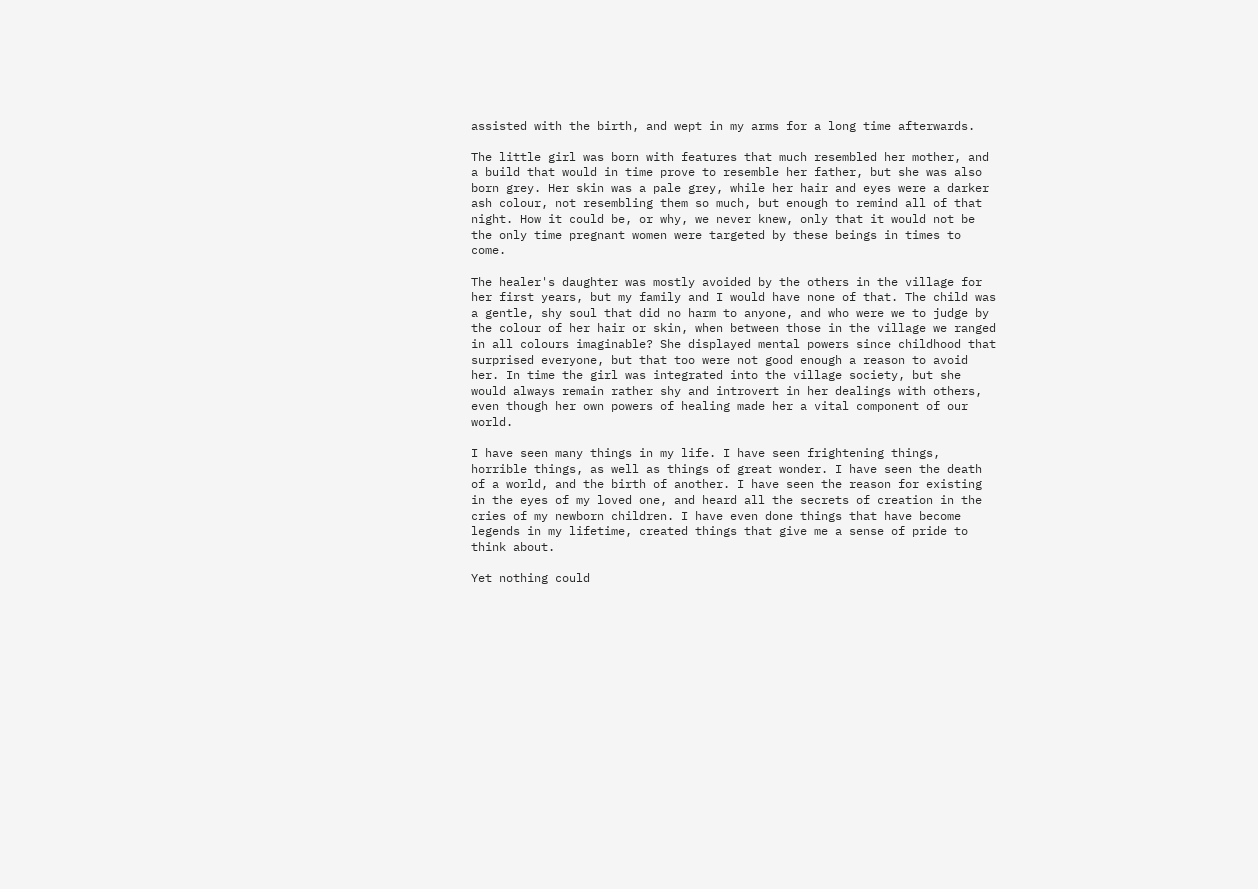assisted with the birth, and wept in my arms for a long time afterwards.

The little girl was born with features that much resembled her mother, and a build that would in time prove to resemble her father, but she was also born grey. Her skin was a pale grey, while her hair and eyes were a darker ash colour, not resembling them so much, but enough to remind all of that night. How it could be, or why, we never knew, only that it would not be the only time pregnant women were targeted by these beings in times to come.

The healer's daughter was mostly avoided by the others in the village for her first years, but my family and I would have none of that. The child was a gentle, shy soul that did no harm to anyone, and who were we to judge by the colour of her hair or skin, when between those in the village we ranged in all colours imaginable? She displayed mental powers since childhood that surprised everyone, but that too were not good enough a reason to avoid her. In time the girl was integrated into the village society, but she would always remain rather shy and introvert in her dealings with others, even though her own powers of healing made her a vital component of our world.

I have seen many things in my life. I have seen frightening things, horrible things, as well as things of great wonder. I have seen the death of a world, and the birth of another. I have seen the reason for existing in the eyes of my loved one, and heard all the secrets of creation in the cries of my newborn children. I have even done things that have become legends in my lifetime, created things that give me a sense of pride to think about.

Yet nothing could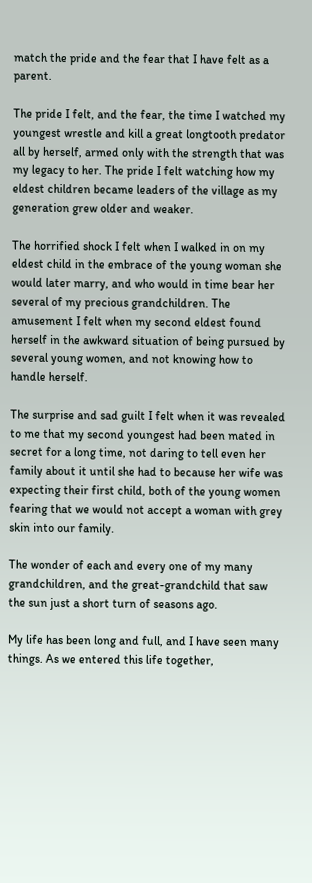match the pride and the fear that I have felt as a parent.

The pride I felt, and the fear, the time I watched my youngest wrestle and kill a great longtooth predator all by herself, armed only with the strength that was my legacy to her. The pride I felt watching how my eldest children became leaders of the village as my generation grew older and weaker.

The horrified shock I felt when I walked in on my eldest child in the embrace of the young woman she would later marry, and who would in time bear her several of my precious grandchildren. The amusement I felt when my second eldest found herself in the awkward situation of being pursued by several young women, and not knowing how to handle herself.

The surprise and sad guilt I felt when it was revealed to me that my second youngest had been mated in secret for a long time, not daring to tell even her family about it until she had to because her wife was expecting their first child, both of the young women fearing that we would not accept a woman with grey skin into our family.

The wonder of each and every one of my many grandchildren, and the great-grandchild that saw the sun just a short turn of seasons ago.

My life has been long and full, and I have seen many things. As we entered this life together,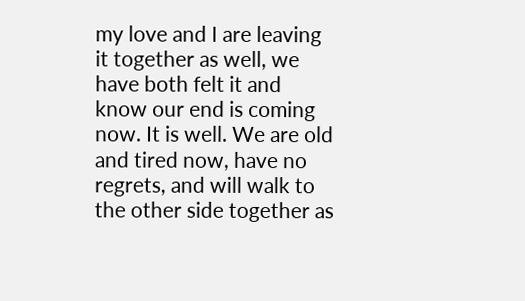my love and I are leaving it together as well, we have both felt it and know our end is coming now. It is well. We are old and tired now, have no regrets, and will walk to the other side together as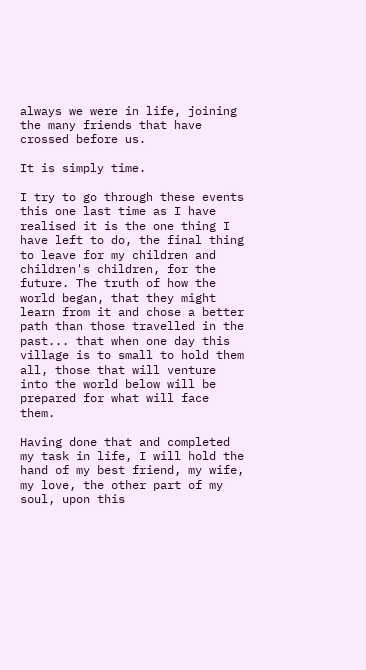always we were in life, joining the many friends that have crossed before us.

It is simply time.

I try to go through these events this one last time as I have realised it is the one thing I have left to do, the final thing to leave for my children and children's children, for the future. The truth of how the world began, that they might learn from it and chose a better path than those travelled in the past... that when one day this village is to small to hold them all, those that will venture into the world below will be prepared for what will face them.

Having done that and completed my task in life, I will hold the hand of my best friend, my wife, my love, the other part of my soul, upon this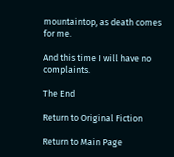mountaintop, as death comes for me.

And this time I will have no complaints.

The End

Return to Original Fiction

Return to Main Page